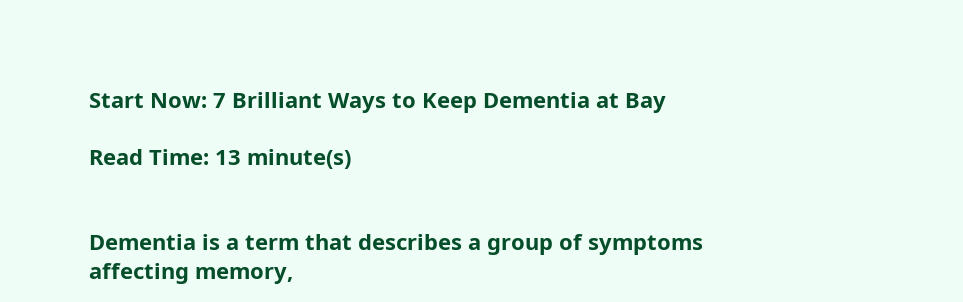Start Now: 7 Brilliant Ways to Keep Dementia at Bay

Read Time: 13 minute(s)


Dementia is a term that describes a group of symptoms affecting memory,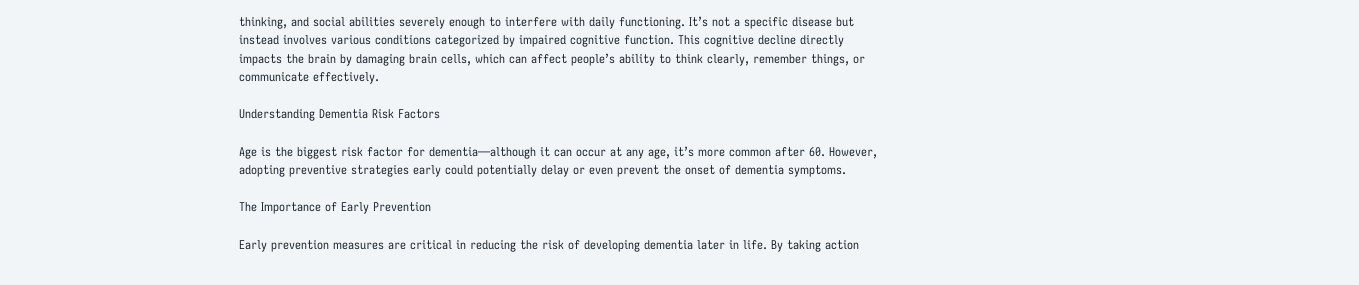thinking, and social abilities severely enough to interfere with daily functioning. It’s not a specific disease but instead involves various conditions categorized by impaired cognitive function. This cognitive decline directly impacts the brain by damaging brain cells, which can affect people’s ability to think clearly, remember things, or communicate effectively.

Understanding Dementia Risk Factors

Age is the biggest risk factor for dementia—although it can occur at any age, it’s more common after 60. However, adopting preventive strategies early could potentially delay or even prevent the onset of dementia symptoms.

The Importance of Early Prevention

Early prevention measures are critical in reducing the risk of developing dementia later in life. By taking action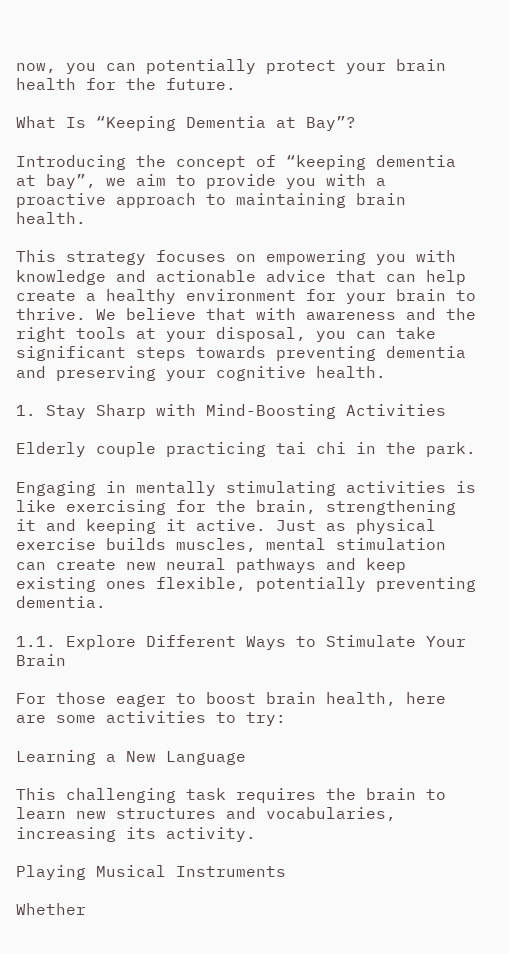now, you can potentially protect your brain health for the future.

What Is “Keeping Dementia at Bay”?

Introducing the concept of “keeping dementia at bay”, we aim to provide you with a proactive approach to maintaining brain health.

This strategy focuses on empowering you with knowledge and actionable advice that can help create a healthy environment for your brain to thrive. We believe that with awareness and the right tools at your disposal, you can take significant steps towards preventing dementia and preserving your cognitive health.

1. Stay Sharp with Mind-Boosting Activities

Elderly couple practicing tai chi in the park.

Engaging in mentally stimulating activities is like exercising for the brain, strengthening it and keeping it active. Just as physical exercise builds muscles, mental stimulation can create new neural pathways and keep existing ones flexible, potentially preventing dementia.

1.1. Explore Different Ways to Stimulate Your Brain

For those eager to boost brain health, here are some activities to try:

Learning a New Language

This challenging task requires the brain to learn new structures and vocabularies, increasing its activity.

Playing Musical Instruments

Whether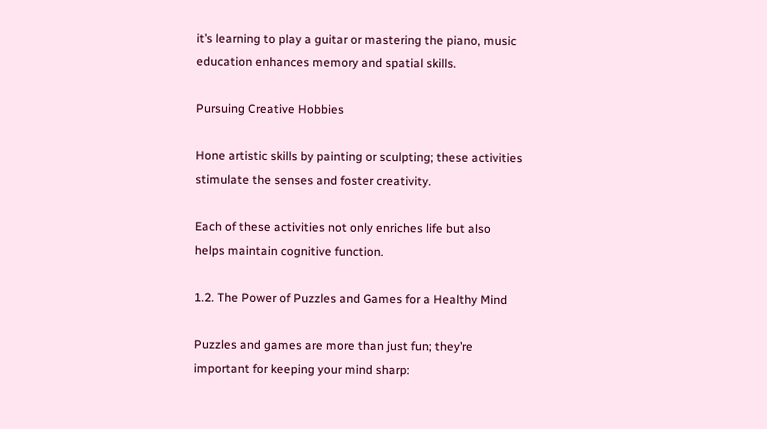it’s learning to play a guitar or mastering the piano, music education enhances memory and spatial skills.

Pursuing Creative Hobbies

Hone artistic skills by painting or sculpting; these activities stimulate the senses and foster creativity.

Each of these activities not only enriches life but also helps maintain cognitive function.

1.2. The Power of Puzzles and Games for a Healthy Mind

Puzzles and games are more than just fun; they’re important for keeping your mind sharp: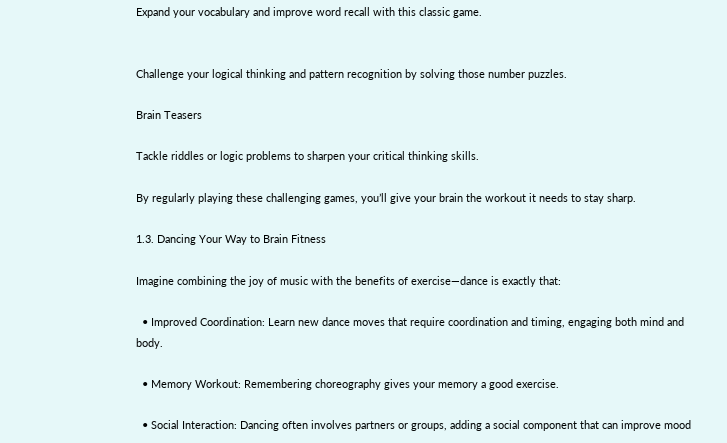Expand your vocabulary and improve word recall with this classic game.


Challenge your logical thinking and pattern recognition by solving those number puzzles.

Brain Teasers

Tackle riddles or logic problems to sharpen your critical thinking skills.

By regularly playing these challenging games, you’ll give your brain the workout it needs to stay sharp.

1.3. Dancing Your Way to Brain Fitness

Imagine combining the joy of music with the benefits of exercise—dance is exactly that:

  • Improved Coordination: Learn new dance moves that require coordination and timing, engaging both mind and body.

  • Memory Workout: Remembering choreography gives your memory a good exercise.

  • Social Interaction: Dancing often involves partners or groups, adding a social component that can improve mood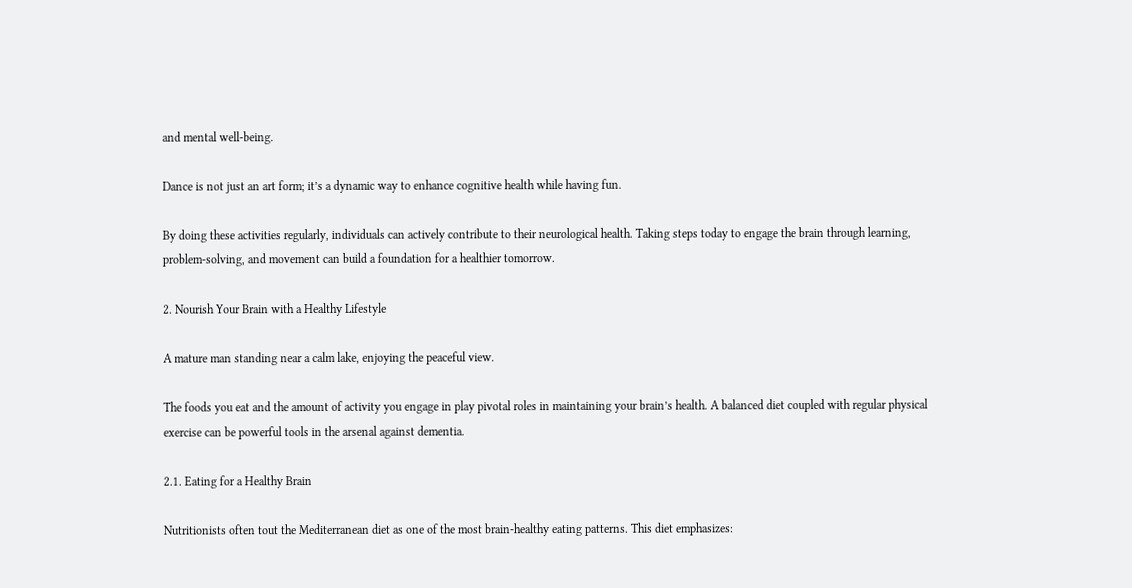and mental well-being.

Dance is not just an art form; it’s a dynamic way to enhance cognitive health while having fun.

By doing these activities regularly, individuals can actively contribute to their neurological health. Taking steps today to engage the brain through learning, problem-solving, and movement can build a foundation for a healthier tomorrow.

2. Nourish Your Brain with a Healthy Lifestyle

A mature man standing near a calm lake, enjoying the peaceful view.

The foods you eat and the amount of activity you engage in play pivotal roles in maintaining your brain’s health. A balanced diet coupled with regular physical exercise can be powerful tools in the arsenal against dementia.

2.1. Eating for a Healthy Brain

Nutritionists often tout the Mediterranean diet as one of the most brain-healthy eating patterns. This diet emphasizes: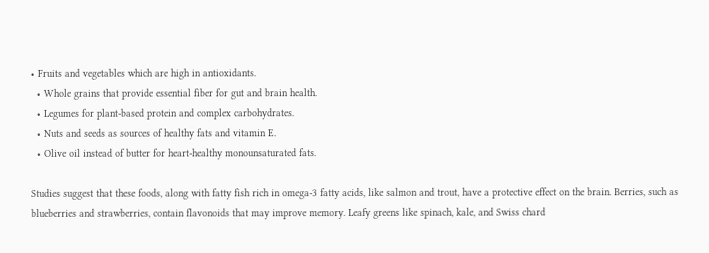• Fruits and vegetables which are high in antioxidants.
  • Whole grains that provide essential fiber for gut and brain health.
  • Legumes for plant-based protein and complex carbohydrates.
  • Nuts and seeds as sources of healthy fats and vitamin E.
  • Olive oil instead of butter for heart-healthy monounsaturated fats.

Studies suggest that these foods, along with fatty fish rich in omega-3 fatty acids, like salmon and trout, have a protective effect on the brain. Berries, such as blueberries and strawberries, contain flavonoids that may improve memory. Leafy greens like spinach, kale, and Swiss chard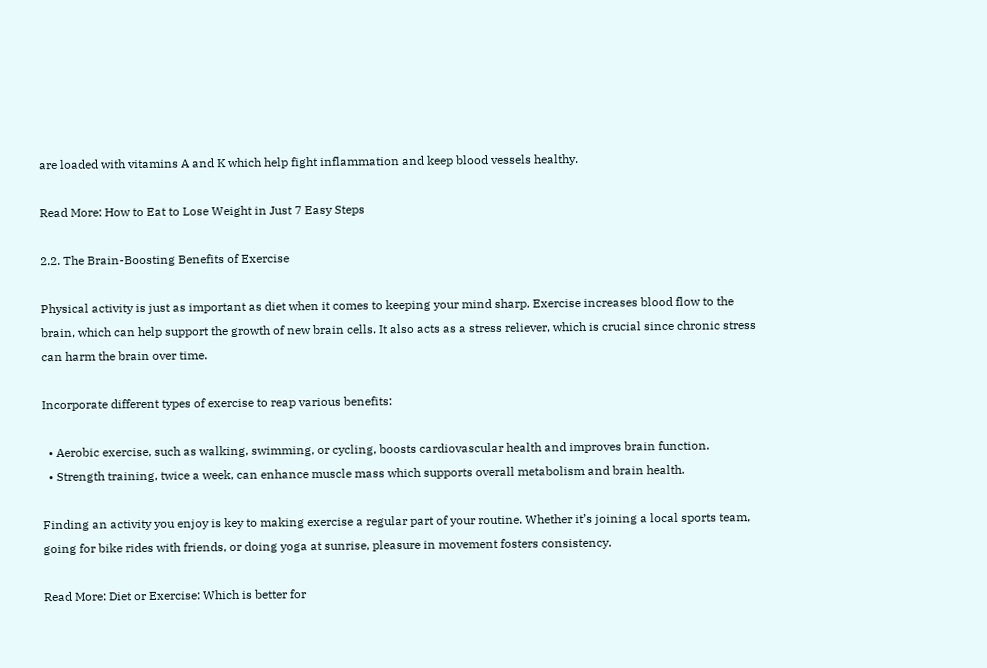are loaded with vitamins A and K which help fight inflammation and keep blood vessels healthy.

Read More: How to Eat to Lose Weight in Just 7 Easy Steps

2.2. The Brain-Boosting Benefits of Exercise

Physical activity is just as important as diet when it comes to keeping your mind sharp. Exercise increases blood flow to the brain, which can help support the growth of new brain cells. It also acts as a stress reliever, which is crucial since chronic stress can harm the brain over time.

Incorporate different types of exercise to reap various benefits:

  • Aerobic exercise, such as walking, swimming, or cycling, boosts cardiovascular health and improves brain function.
  • Strength training, twice a week, can enhance muscle mass which supports overall metabolism and brain health.

Finding an activity you enjoy is key to making exercise a regular part of your routine. Whether it’s joining a local sports team, going for bike rides with friends, or doing yoga at sunrise, pleasure in movement fosters consistency.

Read More: Diet or Exercise: Which is better for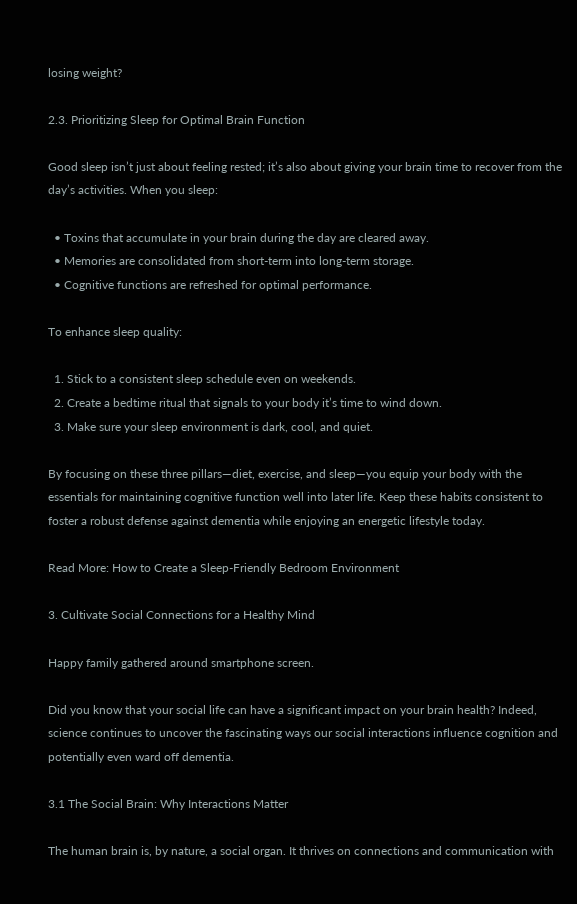losing weight?

2.3. Prioritizing Sleep for Optimal Brain Function

Good sleep isn’t just about feeling rested; it’s also about giving your brain time to recover from the day’s activities. When you sleep:

  • Toxins that accumulate in your brain during the day are cleared away.
  • Memories are consolidated from short-term into long-term storage.
  • Cognitive functions are refreshed for optimal performance.

To enhance sleep quality:

  1. Stick to a consistent sleep schedule even on weekends.
  2. Create a bedtime ritual that signals to your body it’s time to wind down.
  3. Make sure your sleep environment is dark, cool, and quiet.

By focusing on these three pillars—diet, exercise, and sleep—you equip your body with the essentials for maintaining cognitive function well into later life. Keep these habits consistent to foster a robust defense against dementia while enjoying an energetic lifestyle today.

Read More: How to Create a Sleep-Friendly Bedroom Environment

3. Cultivate Social Connections for a Healthy Mind

Happy family gathered around smartphone screen.

Did you know that your social life can have a significant impact on your brain health? Indeed, science continues to uncover the fascinating ways our social interactions influence cognition and potentially even ward off dementia.

3.1 The Social Brain: Why Interactions Matter

The human brain is, by nature, a social organ. It thrives on connections and communication with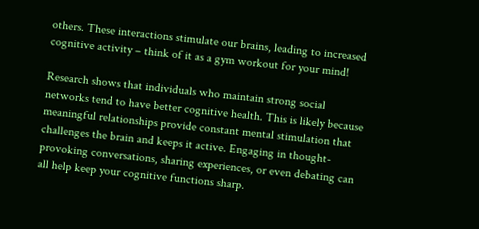others. These interactions stimulate our brains, leading to increased cognitive activity – think of it as a gym workout for your mind!

Research shows that individuals who maintain strong social networks tend to have better cognitive health. This is likely because meaningful relationships provide constant mental stimulation that challenges the brain and keeps it active. Engaging in thought-provoking conversations, sharing experiences, or even debating can all help keep your cognitive functions sharp.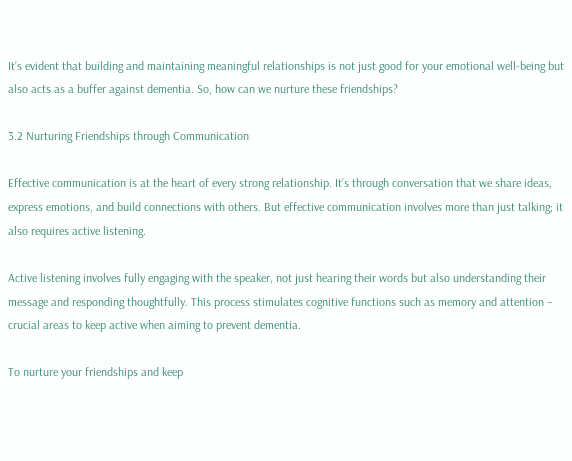It’s evident that building and maintaining meaningful relationships is not just good for your emotional well-being but also acts as a buffer against dementia. So, how can we nurture these friendships?

3.2 Nurturing Friendships through Communication

Effective communication is at the heart of every strong relationship. It’s through conversation that we share ideas, express emotions, and build connections with others. But effective communication involves more than just talking; it also requires active listening.

Active listening involves fully engaging with the speaker, not just hearing their words but also understanding their message and responding thoughtfully. This process stimulates cognitive functions such as memory and attention – crucial areas to keep active when aiming to prevent dementia.

To nurture your friendships and keep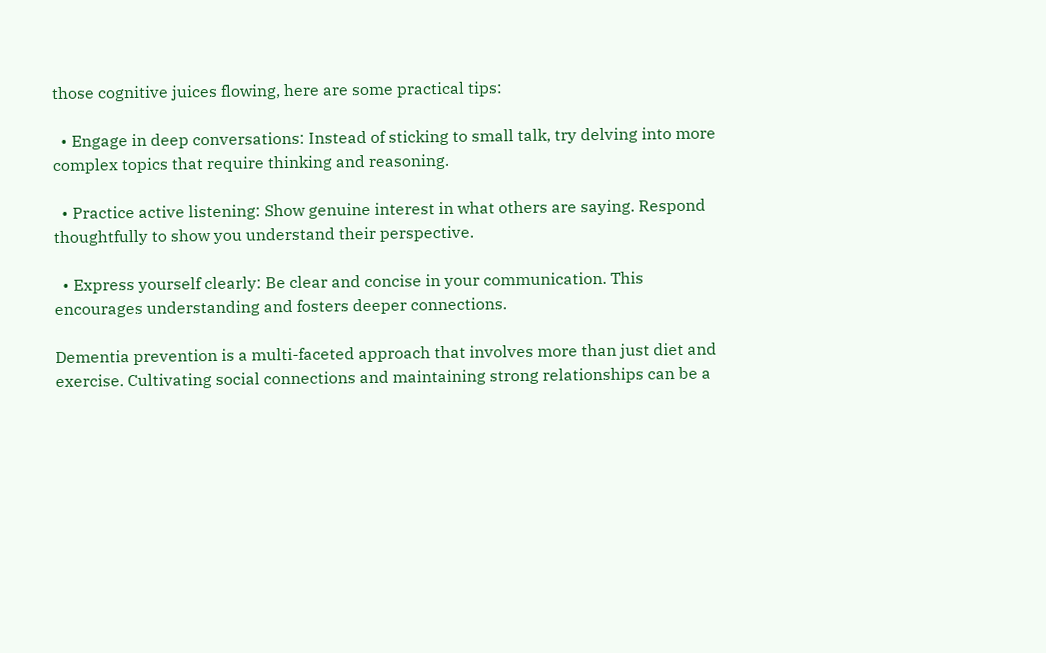those cognitive juices flowing, here are some practical tips:

  • Engage in deep conversations: Instead of sticking to small talk, try delving into more complex topics that require thinking and reasoning.

  • Practice active listening: Show genuine interest in what others are saying. Respond thoughtfully to show you understand their perspective.

  • Express yourself clearly: Be clear and concise in your communication. This encourages understanding and fosters deeper connections.

Dementia prevention is a multi-faceted approach that involves more than just diet and exercise. Cultivating social connections and maintaining strong relationships can be a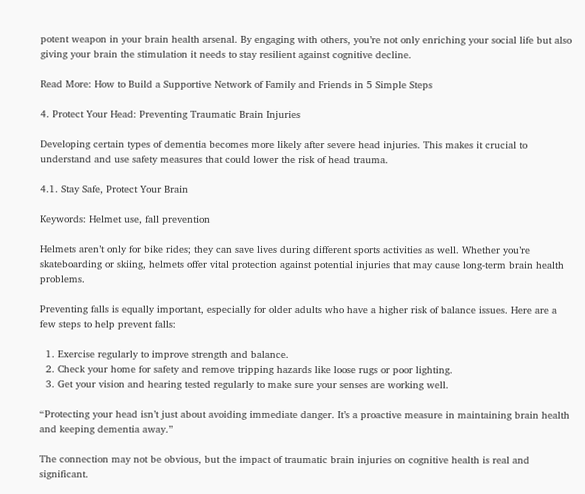potent weapon in your brain health arsenal. By engaging with others, you’re not only enriching your social life but also giving your brain the stimulation it needs to stay resilient against cognitive decline.

Read More: How to Build a Supportive Network of Family and Friends in 5 Simple Steps

4. Protect Your Head: Preventing Traumatic Brain Injuries

Developing certain types of dementia becomes more likely after severe head injuries. This makes it crucial to understand and use safety measures that could lower the risk of head trauma.

4.1. Stay Safe, Protect Your Brain

Keywords: Helmet use, fall prevention

Helmets aren’t only for bike rides; they can save lives during different sports activities as well. Whether you’re skateboarding or skiing, helmets offer vital protection against potential injuries that may cause long-term brain health problems.

Preventing falls is equally important, especially for older adults who have a higher risk of balance issues. Here are a few steps to help prevent falls:

  1. Exercise regularly to improve strength and balance.
  2. Check your home for safety and remove tripping hazards like loose rugs or poor lighting.
  3. Get your vision and hearing tested regularly to make sure your senses are working well.

“Protecting your head isn’t just about avoiding immediate danger. It’s a proactive measure in maintaining brain health and keeping dementia away.”

The connection may not be obvious, but the impact of traumatic brain injuries on cognitive health is real and significant.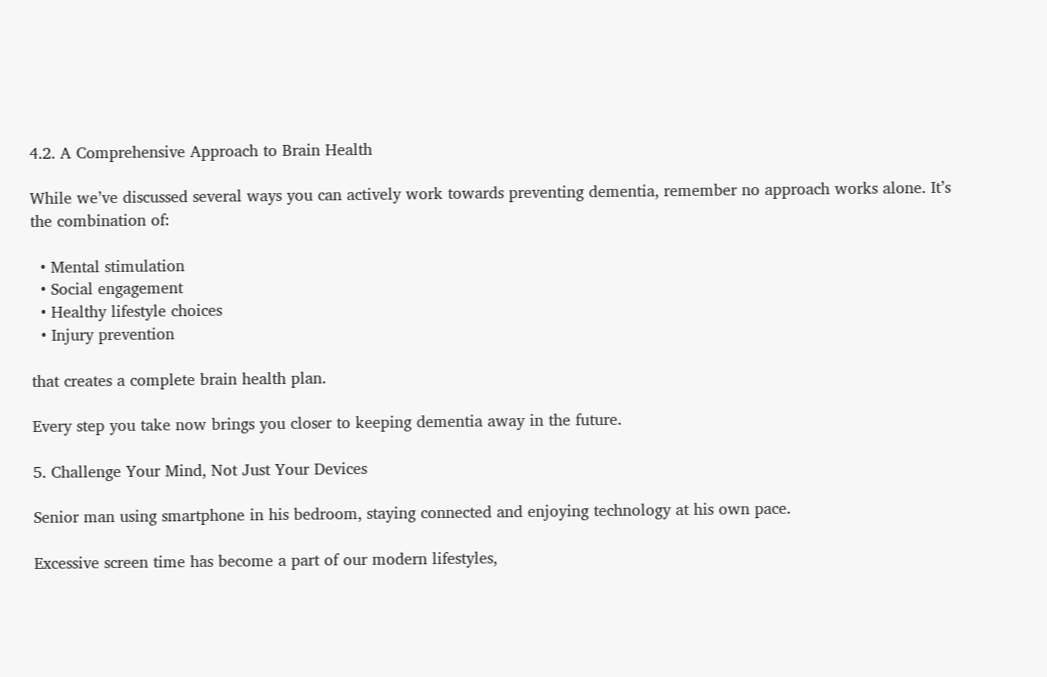4.2. A Comprehensive Approach to Brain Health

While we’ve discussed several ways you can actively work towards preventing dementia, remember no approach works alone. It’s the combination of:

  • Mental stimulation
  • Social engagement
  • Healthy lifestyle choices
  • Injury prevention

that creates a complete brain health plan.

Every step you take now brings you closer to keeping dementia away in the future.

5. Challenge Your Mind, Not Just Your Devices

Senior man using smartphone in his bedroom, staying connected and enjoying technology at his own pace.

Excessive screen time has become a part of our modern lifestyles,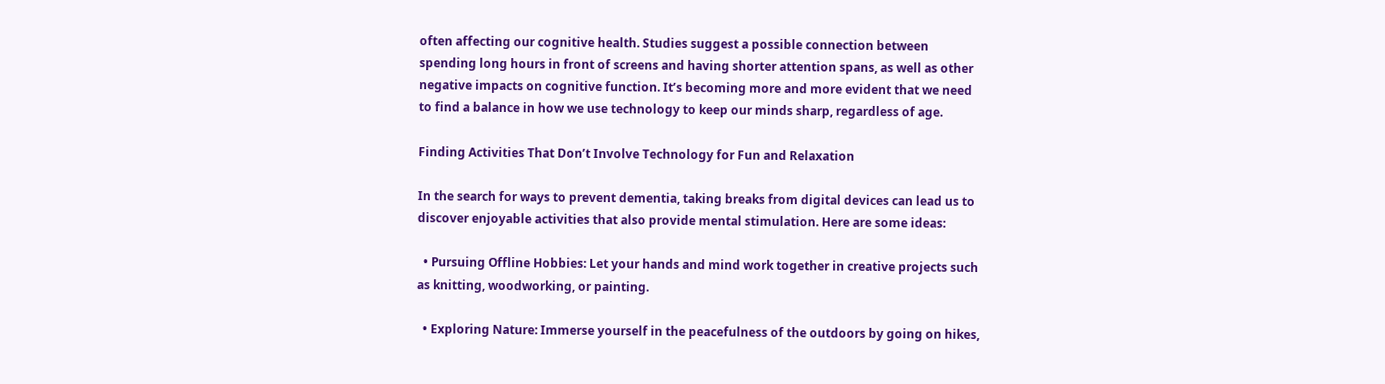often affecting our cognitive health. Studies suggest a possible connection between spending long hours in front of screens and having shorter attention spans, as well as other negative impacts on cognitive function. It’s becoming more and more evident that we need to find a balance in how we use technology to keep our minds sharp, regardless of age.

Finding Activities That Don’t Involve Technology for Fun and Relaxation

In the search for ways to prevent dementia, taking breaks from digital devices can lead us to discover enjoyable activities that also provide mental stimulation. Here are some ideas:

  • Pursuing Offline Hobbies: Let your hands and mind work together in creative projects such as knitting, woodworking, or painting.

  • Exploring Nature: Immerse yourself in the peacefulness of the outdoors by going on hikes,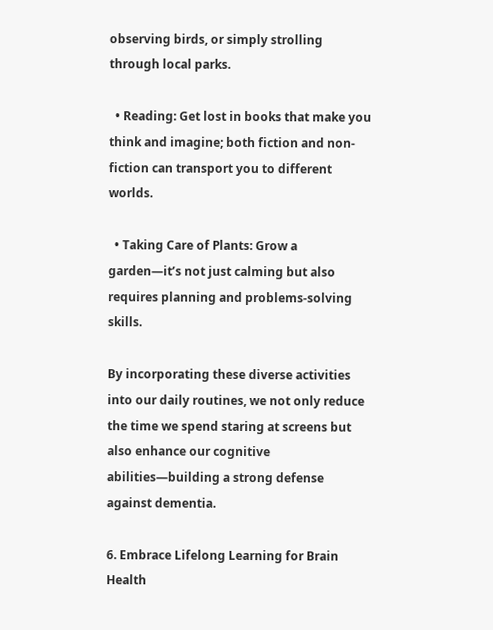observing birds, or simply strolling through local parks.

  • Reading: Get lost in books that make you think and imagine; both fiction and non-fiction can transport you to different worlds.

  • Taking Care of Plants: Grow a garden—it’s not just calming but also requires planning and problems-solving skills.

By incorporating these diverse activities into our daily routines, we not only reduce the time we spend staring at screens but also enhance our cognitive abilities—building a strong defense against dementia.

6. Embrace Lifelong Learning for Brain Health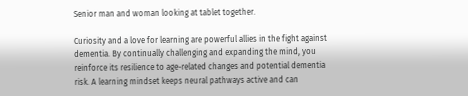Senior man and woman looking at tablet together.

Curiosity and a love for learning are powerful allies in the fight against dementia. By continually challenging and expanding the mind, you reinforce its resilience to age-related changes and potential dementia risk. A learning mindset keeps neural pathways active and can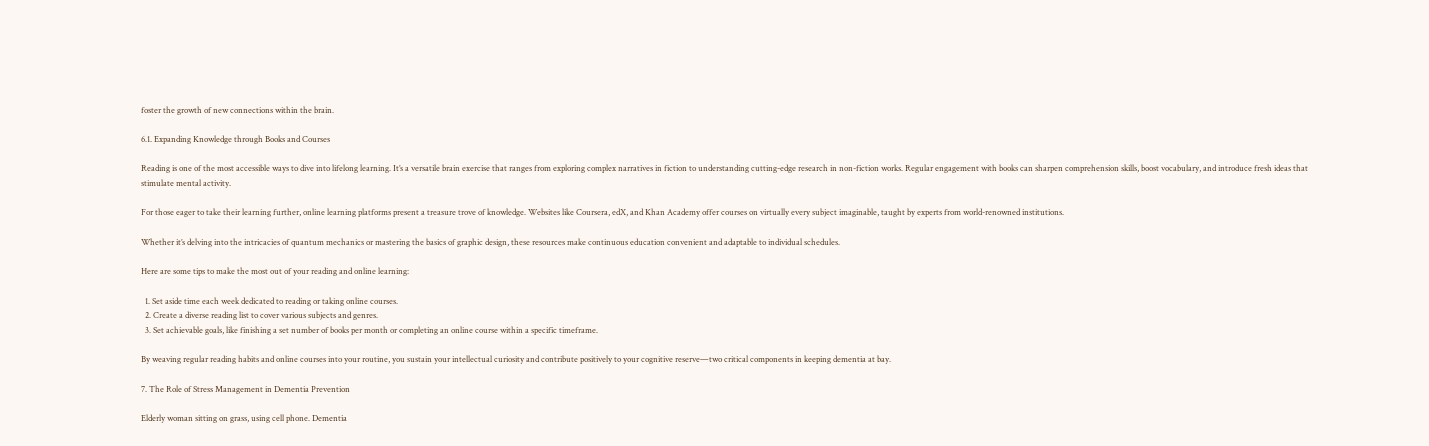foster the growth of new connections within the brain.

6.1. Expanding Knowledge through Books and Courses

Reading is one of the most accessible ways to dive into lifelong learning. It’s a versatile brain exercise that ranges from exploring complex narratives in fiction to understanding cutting-edge research in non-fiction works. Regular engagement with books can sharpen comprehension skills, boost vocabulary, and introduce fresh ideas that stimulate mental activity.

For those eager to take their learning further, online learning platforms present a treasure trove of knowledge. Websites like Coursera, edX, and Khan Academy offer courses on virtually every subject imaginable, taught by experts from world-renowned institutions.

Whether it’s delving into the intricacies of quantum mechanics or mastering the basics of graphic design, these resources make continuous education convenient and adaptable to individual schedules.

Here are some tips to make the most out of your reading and online learning:

  1. Set aside time each week dedicated to reading or taking online courses.
  2. Create a diverse reading list to cover various subjects and genres.
  3. Set achievable goals, like finishing a set number of books per month or completing an online course within a specific timeframe.

By weaving regular reading habits and online courses into your routine, you sustain your intellectual curiosity and contribute positively to your cognitive reserve—two critical components in keeping dementia at bay.

7. The Role of Stress Management in Dementia Prevention

Elderly woman sitting on grass, using cell phone. Dementia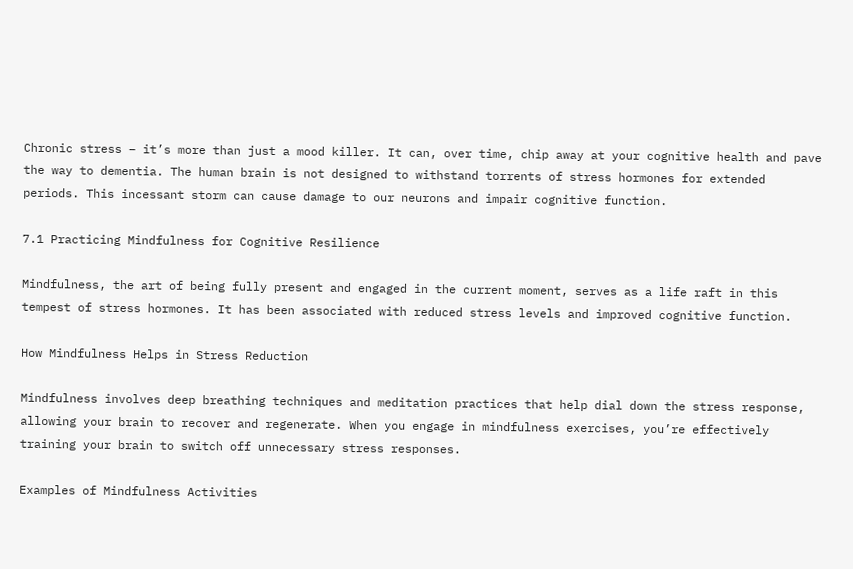Chronic stress – it’s more than just a mood killer. It can, over time, chip away at your cognitive health and pave the way to dementia. The human brain is not designed to withstand torrents of stress hormones for extended periods. This incessant storm can cause damage to our neurons and impair cognitive function.

7.1 Practicing Mindfulness for Cognitive Resilience

Mindfulness, the art of being fully present and engaged in the current moment, serves as a life raft in this tempest of stress hormones. It has been associated with reduced stress levels and improved cognitive function.

How Mindfulness Helps in Stress Reduction

Mindfulness involves deep breathing techniques and meditation practices that help dial down the stress response, allowing your brain to recover and regenerate. When you engage in mindfulness exercises, you’re effectively training your brain to switch off unnecessary stress responses.

Examples of Mindfulness Activities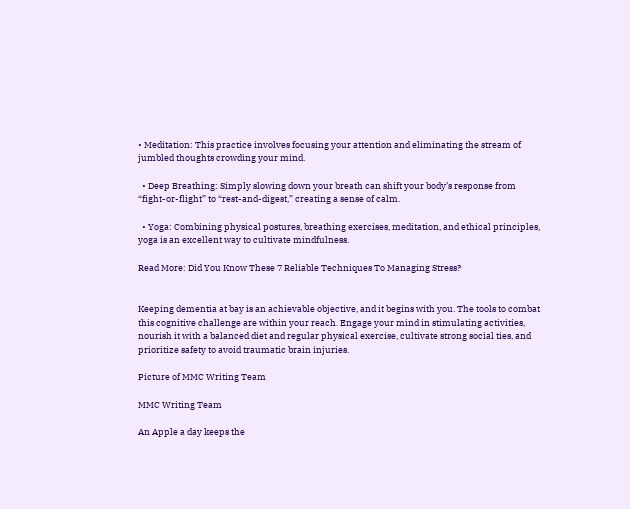• Meditation: This practice involves focusing your attention and eliminating the stream of jumbled thoughts crowding your mind.

  • Deep Breathing: Simply slowing down your breath can shift your body’s response from “fight-or-flight” to “rest-and-digest,” creating a sense of calm.

  • Yoga: Combining physical postures, breathing exercises, meditation, and ethical principles, yoga is an excellent way to cultivate mindfulness.

Read More: Did You Know These 7 Reliable Techniques To Managing Stress?


Keeping dementia at bay is an achievable objective, and it begins with you. The tools to combat this cognitive challenge are within your reach. Engage your mind in stimulating activities, nourish it with a balanced diet and regular physical exercise, cultivate strong social ties, and prioritize safety to avoid traumatic brain injuries.

Picture of MMC Writing Team

MMC Writing Team

An Apple a day keeps the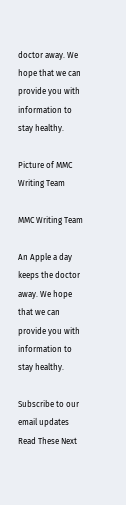doctor away. We hope that we can provide you with information to stay healthy.

Picture of MMC Writing Team

MMC Writing Team

An Apple a day keeps the doctor away. We hope that we can provide you with information to stay healthy.

Subscribe to our email updates
Read These Next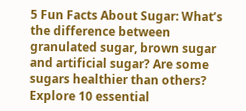5 Fun Facts About Sugar: What’s the difference between granulated sugar, brown sugar and artificial sugar? Are some sugars healthier than others?
Explore 10 essential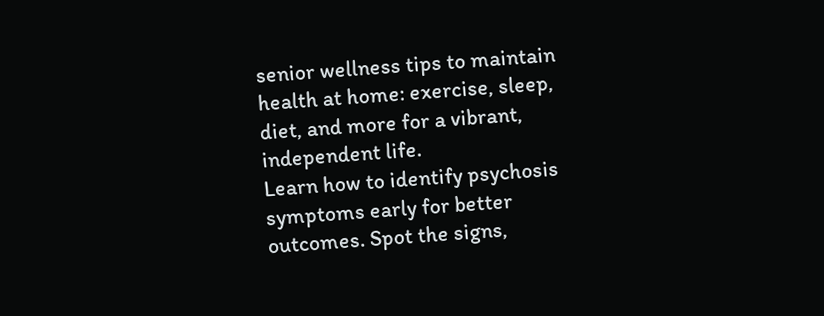senior wellness tips to maintain health at home: exercise, sleep, diet, and more for a vibrant, independent life.
Learn how to identify psychosis symptoms early for better outcomes. Spot the signs,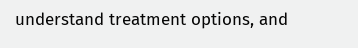understand treatment options, and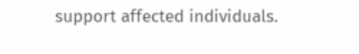support affected individuals.